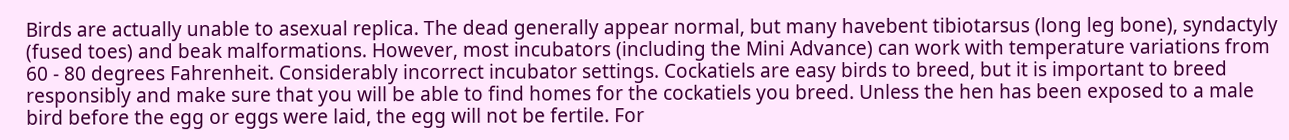Birds are actually unable to asexual replica. The dead generally appear normal, but many havebent tibiotarsus (long leg bone), syndactyly (fused toes) and beak malformations. However, most incubators (including the Mini Advance) can work with temperature variations from 60 - 80 degrees Fahrenheit. Considerably incorrect incubator settings. Cockatiels are easy birds to breed, but it is important to breed responsibly and make sure that you will be able to find homes for the cockatiels you breed. Unless the hen has been exposed to a male bird before the egg or eggs were laid, the egg will not be fertile. For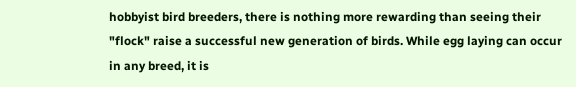hobbyist bird breeders, there is nothing more rewarding than seeing their "flock" raise a successful new generation of birds. While egg laying can occur in any breed, it is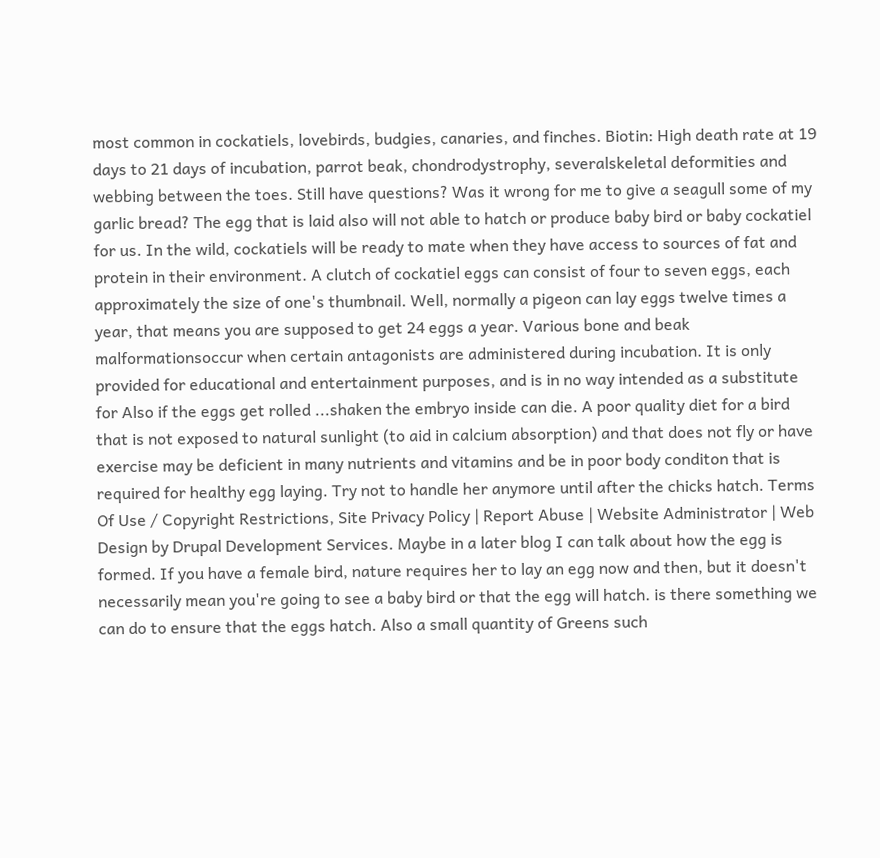most common in cockatiels, lovebirds, budgies, canaries, and finches. Biotin: High death rate at 19 days to 21 days of incubation, parrot beak, chondrodystrophy, severalskeletal deformities and webbing between the toes. Still have questions? Was it wrong for me to give a seagull some of my garlic bread? The egg that is laid also will not able to hatch or produce baby bird or baby cockatiel for us. In the wild, cockatiels will be ready to mate when they have access to sources of fat and protein in their environment. A clutch of cockatiel eggs can consist of four to seven eggs, each approximately the size of one's thumbnail. Well, normally a pigeon can lay eggs twelve times a year, that means you are supposed to get 24 eggs a year. Various bone and beak malformationsoccur when certain antagonists are administered during incubation. It is only provided for educational and entertainment purposes, and is in no way intended as a substitute for Also if the eggs get rolled ...shaken the embryo inside can die. A poor quality diet for a bird that is not exposed to natural sunlight (to aid in calcium absorption) and that does not fly or have exercise may be deficient in many nutrients and vitamins and be in poor body conditon that is required for healthy egg laying. Try not to handle her anymore until after the chicks hatch. Terms Of Use / Copyright Restrictions, Site Privacy Policy | Report Abuse | Website Administrator | Web Design by Drupal Development Services. Maybe in a later blog I can talk about how the egg is formed. If you have a female bird, nature requires her to lay an egg now and then, but it doesn't necessarily mean you're going to see a baby bird or that the egg will hatch. is there something we can do to ensure that the eggs hatch. Also a small quantity of Greens such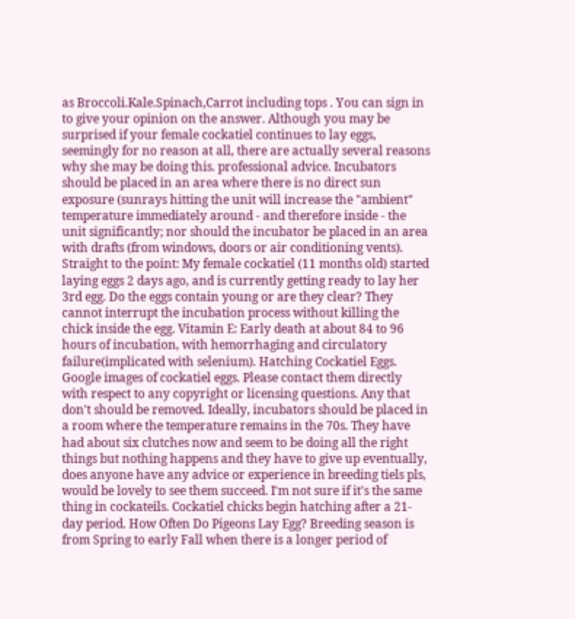as Broccoli.Kale.Spinach,Carrot including tops . You can sign in to give your opinion on the answer. Although you may be surprised if your female cockatiel continues to lay eggs, seemingly for no reason at all, there are actually several reasons why she may be doing this. professional advice. Incubators should be placed in an area where there is no direct sun exposure (sunrays hitting the unit will increase the "ambient" temperature immediately around - and therefore inside - the unit significantly; nor should the incubator be placed in an area with drafts (from windows, doors or air conditioning vents). Straight to the point: My female cockatiel (11 months old) started laying eggs 2 days ago, and is currently getting ready to lay her 3rd egg. Do the eggs contain young or are they clear? They cannot interrupt the incubation process without killing the chick inside the egg. Vitamin E: Early death at about 84 to 96 hours of incubation, with hemorrhaging and circulatory failure(implicated with selenium). Hatching Cockatiel Eggs. Google images of cockatiel eggs. Please contact them directly with respect to any copyright or licensing questions. Any that don't should be removed. Ideally, incubators should be placed in a room where the temperature remains in the 70s. They have had about six clutches now and seem to be doing all the right things but nothing happens and they have to give up eventually, does anyone have any advice or experience in breeding tiels pls, would be lovely to see them succeed. I'm not sure if it's the same thing in cockateils. Cockatiel chicks begin hatching after a 21-day period. How Often Do Pigeons Lay Egg? Breeding season is from Spring to early Fall when there is a longer period of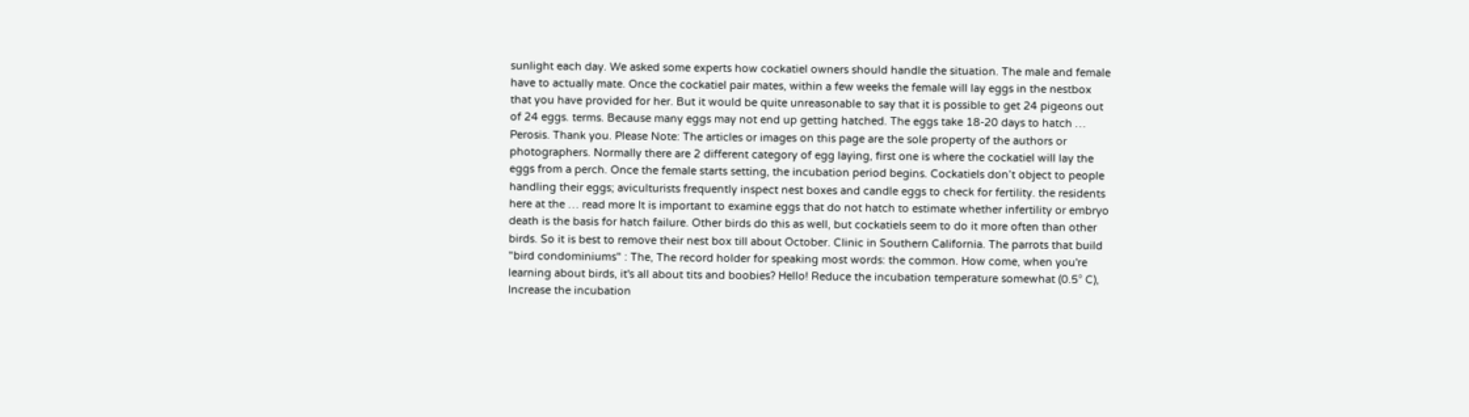sunlight each day. We asked some experts how cockatiel owners should handle the situation. The male and female have to actually mate. Once the cockatiel pair mates, within a few weeks the female will lay eggs in the nestbox that you have provided for her. But it would be quite unreasonable to say that it is possible to get 24 pigeons out of 24 eggs. terms. Because many eggs may not end up getting hatched. The eggs take 18-20 days to hatch … Perosis. Thank you. Please Note: The articles or images on this page are the sole property of the authors or photographers. Normally there are 2 different category of egg laying, first one is where the cockatiel will lay the eggs from a perch. Once the female starts setting, the incubation period begins. Cockatiels don’t object to people handling their eggs; aviculturists frequently inspect nest boxes and candle eggs to check for fertility. the residents here at the … read more It is important to examine eggs that do not hatch to estimate whether infertility or embryo death is the basis for hatch failure. Other birds do this as well, but cockatiels seem to do it more often than other birds. So it is best to remove their nest box till about October. Clinic in Southern California. The parrots that build "bird condominiums" : The, The record holder for speaking most words: the common. How come, when you're learning about birds, it's all about tits and boobies? Hello! Reduce the incubation temperature somewhat (0.5° C), Increase the incubation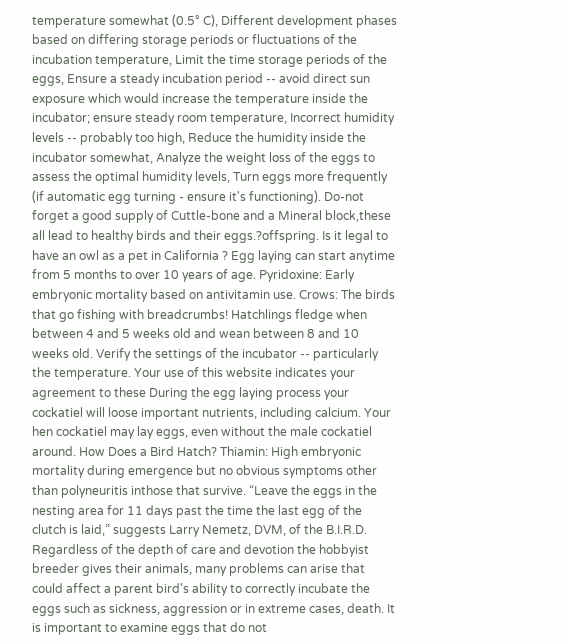temperature somewhat (0.5° C), Different development phases based on differing storage periods or fluctuations of the incubation temperature, Limit the time storage periods of the eggs, Ensure a steady incubation period -- avoid direct sun exposure which would increase the temperature inside the incubator; ensure steady room temperature, Incorrect humidity levels -- probably too high, Reduce the humidity inside the incubator somewhat, Analyze the weight loss of the eggs to assess the optimal humidity levels, Turn eggs more frequently (if automatic egg turning - ensure it's functioning). Do-not forget a good supply of Cuttle-bone and a Mineral block,these all lead to healthy birds and their eggs.?offspring. Is it legal to have an owl as a pet in California ? Egg laying can start anytime from 5 months to over 10 years of age. Pyridoxine: Early embryonic mortality based on antivitamin use. Crows: The birds that go fishing with breadcrumbs! Hatchlings fledge when between 4 and 5 weeks old and wean between 8 and 10 weeks old. Verify the settings of the incubator -- particularly the temperature. Your use of this website indicates your agreement to these During the egg laying process your cockatiel will loose important nutrients, including calcium. Your hen cockatiel may lay eggs, even without the male cockatiel around. How Does a Bird Hatch? Thiamin: High embryonic mortality during emergence but no obvious symptoms other than polyneuritis inthose that survive. “Leave the eggs in the nesting area for 11 days past the time the last egg of the clutch is laid,” suggests Larry Nemetz, DVM, of the B.I.R.D. Regardless of the depth of care and devotion the hobbyist breeder gives their animals, many problems can arise that could affect a parent bird's ability to correctly incubate the eggs such as sickness, aggression or in extreme cases, death. It is important to examine eggs that do not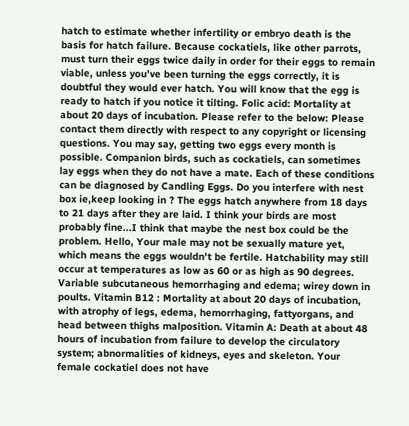hatch to estimate whether infertility or embryo death is the basis for hatch failure. Because cockatiels, like other parrots, must turn their eggs twice daily in order for their eggs to remain viable, unless you’ve been turning the eggs correctly, it is doubtful they would ever hatch. You will know that the egg is ready to hatch if you notice it tilting. Folic acid: Mortality at about 20 days of incubation. Please refer to the below: Please contact them directly with respect to any copyright or licensing questions. You may say, getting two eggs every month is possible. Companion birds, such as cockatiels, can sometimes lay eggs when they do not have a mate. Each of these conditions can be diagnosed by Candling Eggs. Do you interfere with nest box ie,keep looking in ? The eggs hatch anywhere from 18 days to 21 days after they are laid. I think your birds are most probably fine...I think that maybe the nest box could be the problem. Hello, Your male may not be sexually mature yet, which means the eggs wouldn't be fertile. Hatchability may still occur at temperatures as low as 60 or as high as 90 degrees. Variable subcutaneous hemorrhaging and edema; wirey down in poults. Vitamin B12 : Mortality at about 20 days of incubation, with atrophy of legs, edema, hemorrhaging, fattyorgans, and head between thighs malposition. Vitamin A: Death at about 48 hours of incubation from failure to develop the circulatory system; abnormalities of kidneys, eyes and skeleton. Your female cockatiel does not have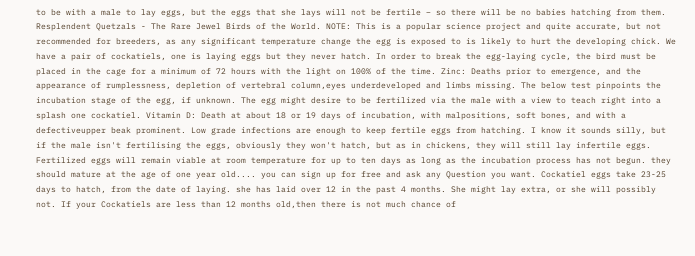to be with a male to lay eggs, but the eggs that she lays will not be fertile – so there will be no babies hatching from them. Resplendent Quetzals - The Rare Jewel Birds of the World. NOTE: This is a popular science project and quite accurate, but not recommended for breeders, as any significant temperature change the egg is exposed to is likely to hurt the developing chick. We have a pair of cockatiels, one is laying eggs but they never hatch. In order to break the egg-laying cycle, the bird must be placed in the cage for a minimum of 72 hours with the light on 100% of the time. Zinc: Deaths prior to emergence, and the appearance of rumplessness, depletion of vertebral column,eyes underdeveloped and limbs missing. The below test pinpoints the incubation stage of the egg, if unknown. The egg might desire to be fertilized via the male with a view to teach right into a splash one cockatiel. Vitamin D: Death at about 18 or 19 days of incubation, with malpositions, soft bones, and with a defectiveupper beak prominent. Low grade infections are enough to keep fertile eggs from hatching. I know it sounds silly, but if the male isn't fertilising the eggs, obviously they won't hatch, but as in chickens, they will still lay infertile eggs. Fertilized eggs will remain viable at room temperature for up to ten days as long as the incubation process has not begun. they should mature at the age of one year old.... you can sign up for free and ask any Question you want. Cockatiel eggs take 23-25 days to hatch, from the date of laying. she has laid over 12 in the past 4 months. She might lay extra, or she will possibly not. If your Cockatiels are less than 12 months old,then there is not much chance of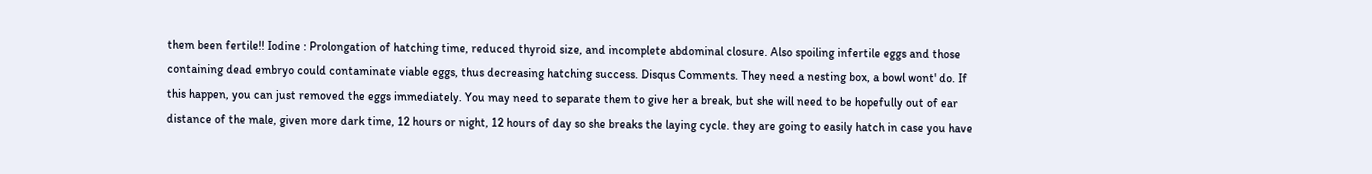them been fertile!! Iodine : Prolongation of hatching time, reduced thyroid size, and incomplete abdominal closure. Also spoiling infertile eggs and those containing dead embryo could contaminate viable eggs, thus decreasing hatching success. Disqus Comments. They need a nesting box, a bowl wont' do. If this happen, you can just removed the eggs immediately. You may need to separate them to give her a break, but she will need to be hopefully out of ear distance of the male, given more dark time, 12 hours or night, 12 hours of day so she breaks the laying cycle. they are going to easily hatch in case you have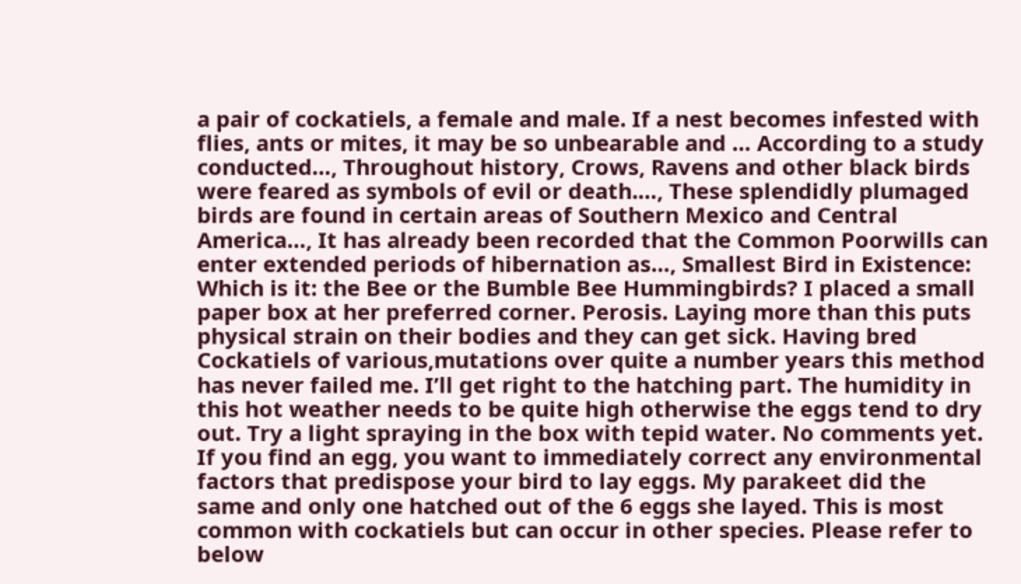a pair of cockatiels, a female and male. If a nest becomes infested with flies, ants or mites, it may be so unbearable and … According to a study conducted…, Throughout history, Crows, Ravens and other black birds were feared as symbols of evil or death.…, These splendidly plumaged birds are found in certain areas of Southern Mexico and Central America…, It has already been recorded that the Common Poorwills can enter extended periods of hibernation as…, Smallest Bird in Existence: Which is it: the Bee or the Bumble Bee Hummingbirds? I placed a small paper box at her preferred corner. Perosis. Laying more than this puts physical strain on their bodies and they can get sick. Having bred Cockatiels of various,mutations over quite a number years this method has never failed me. I’ll get right to the hatching part. The humidity in this hot weather needs to be quite high otherwise the eggs tend to dry out. Try a light spraying in the box with tepid water. No comments yet. If you find an egg, you want to immediately correct any environmental factors that predispose your bird to lay eggs. My parakeet did the same and only one hatched out of the 6 eggs she layed. This is most common with cockatiels but can occur in other species. Please refer to below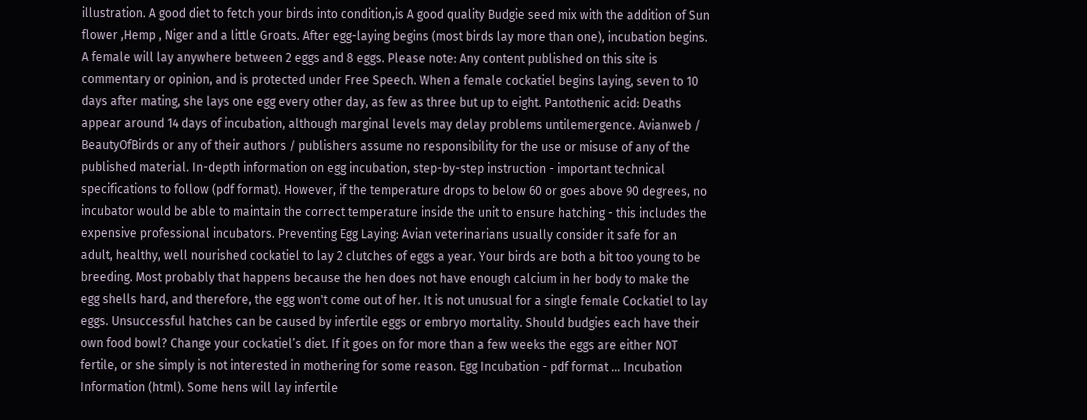illustration. A good diet to fetch your birds into condition,is A good quality Budgie seed mix with the addition of Sun flower ,Hemp , Niger and a little Groats. After egg-laying begins (most birds lay more than one), incubation begins. A female will lay anywhere between 2 eggs and 8 eggs. Please note: Any content published on this site is commentary or opinion, and is protected under Free Speech. When a female cockatiel begins laying, seven to 10 days after mating, she lays one egg every other day, as few as three but up to eight. Pantothenic acid: Deaths appear around 14 days of incubation, although marginal levels may delay problems untilemergence. Avianweb / BeautyOfBirds or any of their authors / publishers assume no responsibility for the use or misuse of any of the published material. In-depth information on egg incubation, step-by-step instruction - important technical specifications to follow (pdf format). However, if the temperature drops to below 60 or goes above 90 degrees, no incubator would be able to maintain the correct temperature inside the unit to ensure hatching - this includes the expensive professional incubators. Preventing Egg Laying: Avian veterinarians usually consider it safe for an adult, healthy, well nourished cockatiel to lay 2 clutches of eggs a year. Your birds are both a bit too young to be breeding. Most probably that happens because the hen does not have enough calcium in her body to make the egg shells hard, and therefore, the egg won't come out of her. It is not unusual for a single female Cockatiel to lay eggs. Unsuccessful hatches can be caused by infertile eggs or embryo mortality. Should budgies each have their own food bowl? Change your cockatiel’s diet. If it goes on for more than a few weeks the eggs are either NOT fertile, or she simply is not interested in mothering for some reason. Egg Incubation - pdf format ... Incubation Information (html). Some hens will lay infertile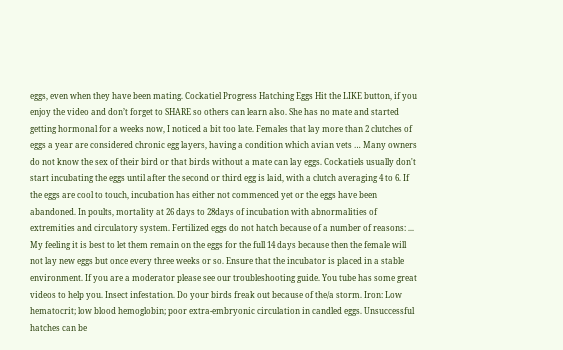eggs, even when they have been mating. Cockatiel Progress Hatching Eggs Hit the LIKE button, if you enjoy the video and don’t forget to SHARE so others can learn also. She has no mate and started getting hormonal for a weeks now, I noticed a bit too late. Females that lay more than 2 clutches of eggs a year are considered chronic egg layers, having a condition which avian vets … Many owners do not know the sex of their bird or that birds without a mate can lay eggs. Cockatiels usually don't start incubating the eggs until after the second or third egg is laid, with a clutch averaging 4 to 6. If the eggs are cool to touch, incubation has either not commenced yet or the eggs have been abandoned. In poults, mortality at 26 days to 28days of incubation with abnormalities of extremities and circulatory system. Fertilized eggs do not hatch because of a number of reasons: ... My feeling it is best to let them remain on the eggs for the full 14 days because then the female will not lay new eggs but once every three weeks or so. Ensure that the incubator is placed in a stable environment. If you are a moderator please see our troubleshooting guide. You tube has some great videos to help you. Insect infestation. Do your birds freak out because of the/a storm. Iron: Low hematocrit; low blood hemoglobin; poor extra-embryonic circulation in candled eggs. Unsuccessful hatches can be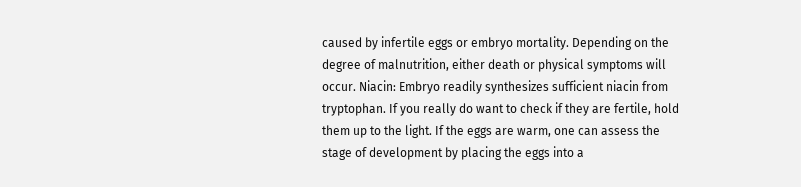caused by infertile eggs or embryo mortality. Depending on the degree of malnutrition, either death or physical symptoms will occur. Niacin: Embryo readily synthesizes sufficient niacin from tryptophan. If you really do want to check if they are fertile, hold them up to the light. If the eggs are warm, one can assess the stage of development by placing the eggs into a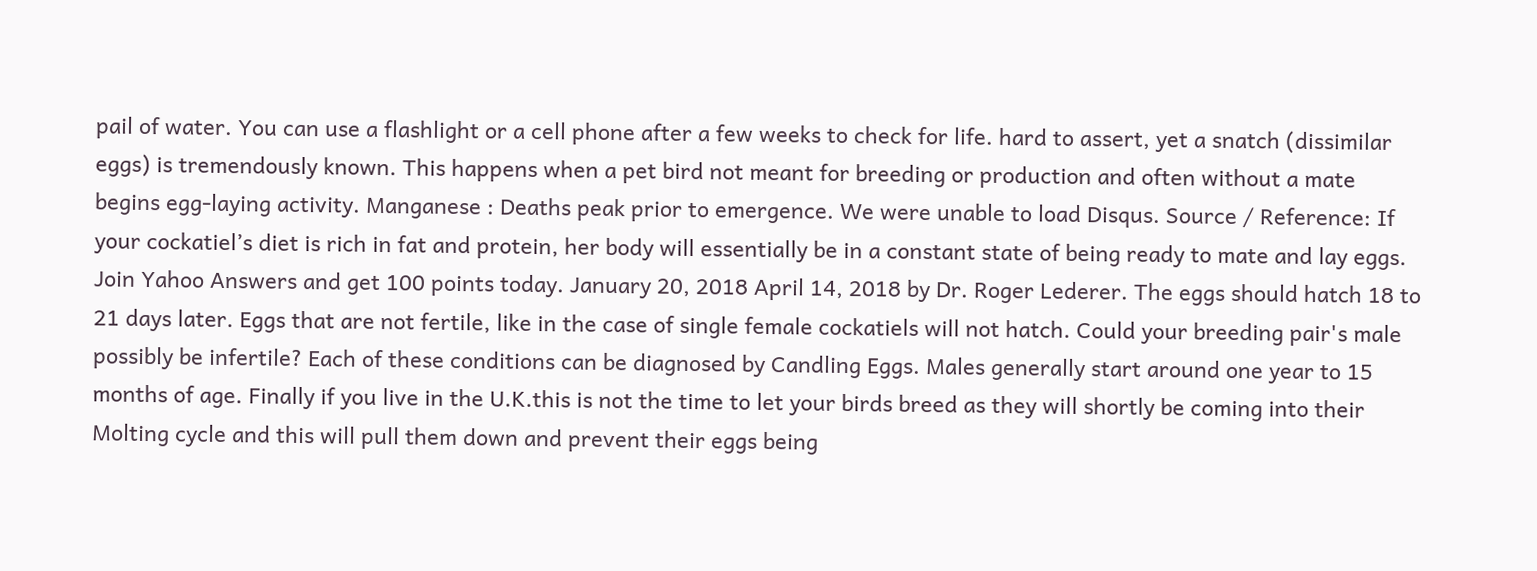pail of water. You can use a flashlight or a cell phone after a few weeks to check for life. hard to assert, yet a snatch (dissimilar eggs) is tremendously known. This happens when a pet bird not meant for breeding or production and often without a mate begins egg-laying activity. Manganese : Deaths peak prior to emergence. We were unable to load Disqus. Source / Reference: If your cockatiel’s diet is rich in fat and protein, her body will essentially be in a constant state of being ready to mate and lay eggs. Join Yahoo Answers and get 100 points today. January 20, 2018 April 14, 2018 by Dr. Roger Lederer. The eggs should hatch 18 to 21 days later. Eggs that are not fertile, like in the case of single female cockatiels will not hatch. Could your breeding pair's male possibly be infertile? Each of these conditions can be diagnosed by Candling Eggs. Males generally start around one year to 15 months of age. Finally if you live in the U.K.this is not the time to let your birds breed as they will shortly be coming into their Molting cycle and this will pull them down and prevent their eggs being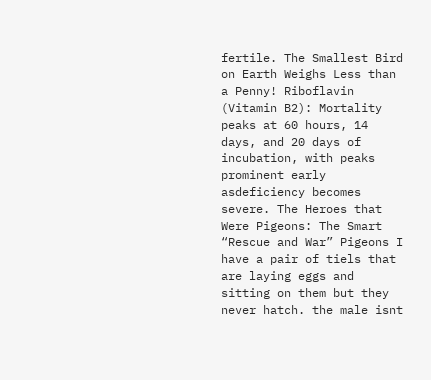fertile. The Smallest Bird on Earth Weighs Less than a Penny! Riboflavin (Vitamin B2): Mortality peaks at 60 hours, 14 days, and 20 days of incubation, with peaks prominent early asdeficiency becomes severe. The Heroes that Were Pigeons: The Smart “Rescue and War” Pigeons I have a pair of tiels that are laying eggs and sitting on them but they never hatch. the male isnt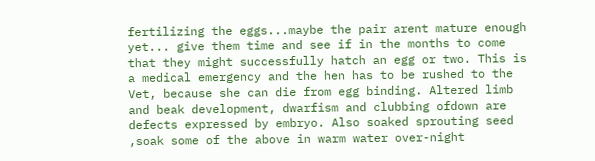fertilizing the eggs...maybe the pair arent mature enough yet... give them time and see if in the months to come that they might successfully hatch an egg or two. This is a medical emergency and the hen has to be rushed to the Vet, because she can die from egg binding. Altered limb and beak development, dwarfism and clubbing ofdown are defects expressed by embryo. Also soaked sprouting seed ,soak some of the above in warm water over-night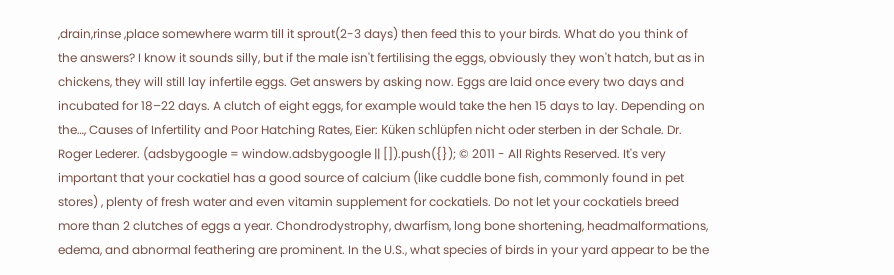,drain,rinse ,place somewhere warm till it sprout(2-3 days) then feed this to your birds. What do you think of the answers? I know it sounds silly, but if the male isn't fertilising the eggs, obviously they won't hatch, but as in chickens, they will still lay infertile eggs. Get answers by asking now. Eggs are laid once every two days and incubated for 18–22 days. A clutch of eight eggs, for example would take the hen 15 days to lay. Depending on the…, Causes of Infertility and Poor Hatching Rates, Eier: Küken schlüpfen nicht oder sterben in der Schale. Dr. Roger Lederer. (adsbygoogle = window.adsbygoogle || []).push({}); © 2011 - All Rights Reserved. It's very important that your cockatiel has a good source of calcium (like cuddle bone fish, commonly found in pet stores) , plenty of fresh water and even vitamin supplement for cockatiels. Do not let your cockatiels breed more than 2 clutches of eggs a year. Chondrodystrophy, dwarfism, long bone shortening, headmalformations, edema, and abnormal feathering are prominent. In the U.S., what species of birds in your yard appear to be the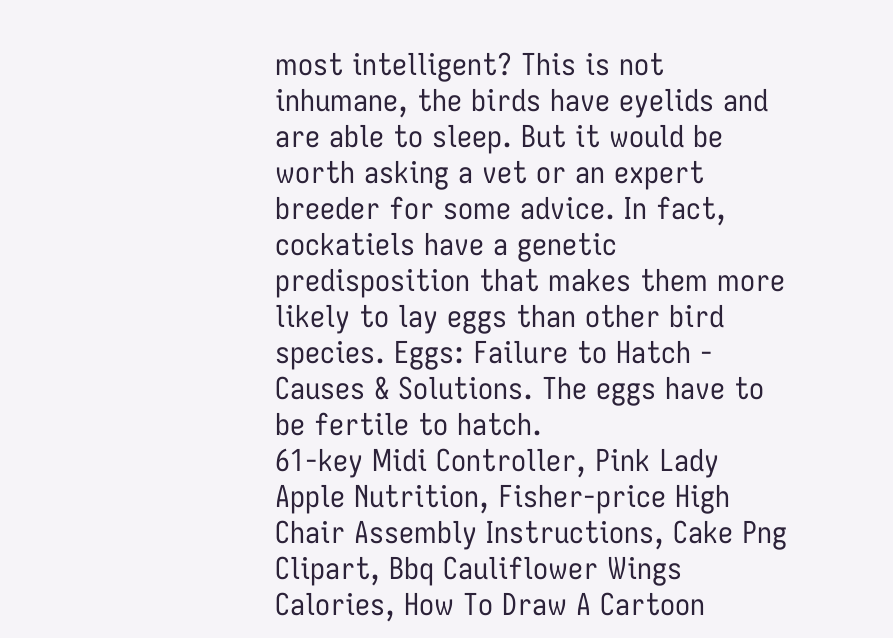most intelligent? This is not inhumane, the birds have eyelids and are able to sleep. But it would be worth asking a vet or an expert breeder for some advice. In fact, cockatiels have a genetic predisposition that makes them more likely to lay eggs than other bird species. Eggs: Failure to Hatch - Causes & Solutions. The eggs have to be fertile to hatch.
61-key Midi Controller, Pink Lady Apple Nutrition, Fisher-price High Chair Assembly Instructions, Cake Png Clipart, Bbq Cauliflower Wings Calories, How To Draw A Cartoon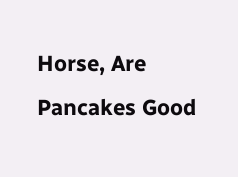Horse, Are Pancakes Good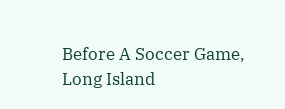Before A Soccer Game, Long Island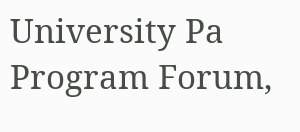University Pa Program Forum,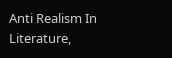Anti Realism In Literature,